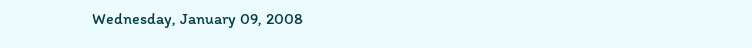Wednesday, January 09, 2008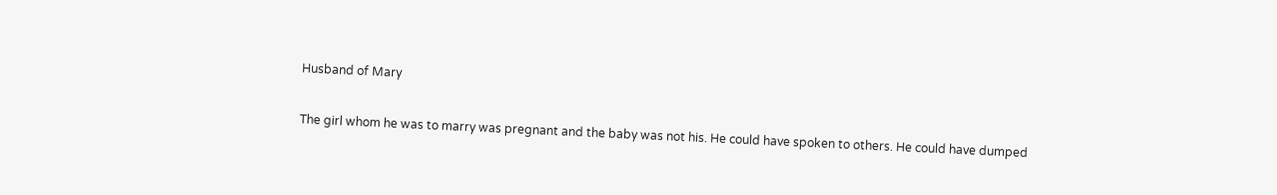Husband of Mary

The girl whom he was to marry was pregnant and the baby was not his. He could have spoken to others. He could have dumped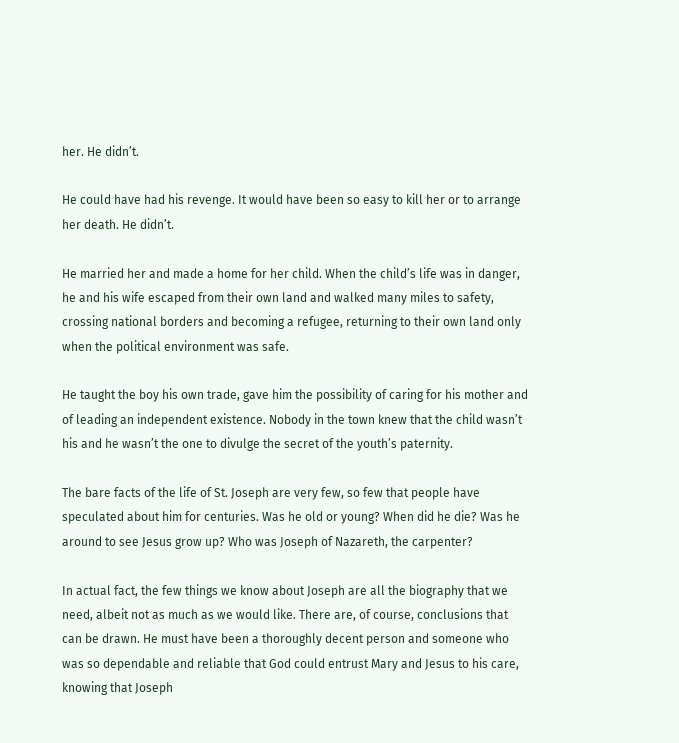her. He didn’t.

He could have had his revenge. It would have been so easy to kill her or to arrange her death. He didn’t.

He married her and made a home for her child. When the child’s life was in danger, he and his wife escaped from their own land and walked many miles to safety, crossing national borders and becoming a refugee, returning to their own land only when the political environment was safe.

He taught the boy his own trade, gave him the possibility of caring for his mother and of leading an independent existence. Nobody in the town knew that the child wasn’t his and he wasn’t the one to divulge the secret of the youth’s paternity.

The bare facts of the life of St. Joseph are very few, so few that people have speculated about him for centuries. Was he old or young? When did he die? Was he around to see Jesus grow up? Who was Joseph of Nazareth, the carpenter?

In actual fact, the few things we know about Joseph are all the biography that we need, albeit not as much as we would like. There are, of course, conclusions that can be drawn. He must have been a thoroughly decent person and someone who was so dependable and reliable that God could entrust Mary and Jesus to his care, knowing that Joseph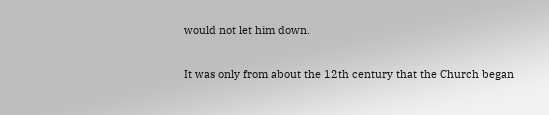would not let him down.

It was only from about the 12th century that the Church began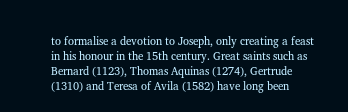to formalise a devotion to Joseph, only creating a feast in his honour in the 15th century. Great saints such as Bernard (1123), Thomas Aquinas (1274), Gertrude (1310) and Teresa of Avila (1582) have long been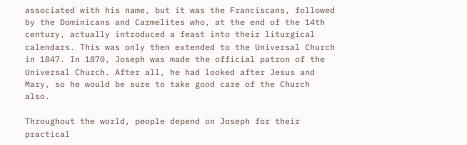associated with his name, but it was the Franciscans, followed by the Dominicans and Carmelites who, at the end of the 14th century, actually introduced a feast into their liturgical calendars. This was only then extended to the Universal Church in 1847. In 1870, Joseph was made the official patron of the Universal Church. After all, he had looked after Jesus and Mary, so he would be sure to take good care of the Church also.

Throughout the world, people depend on Joseph for their practical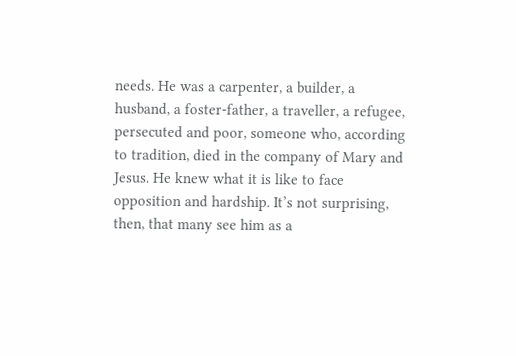needs. He was a carpenter, a builder, a husband, a foster-father, a traveller, a refugee, persecuted and poor, someone who, according to tradition, died in the company of Mary and Jesus. He knew what it is like to face opposition and hardship. It’s not surprising, then, that many see him as a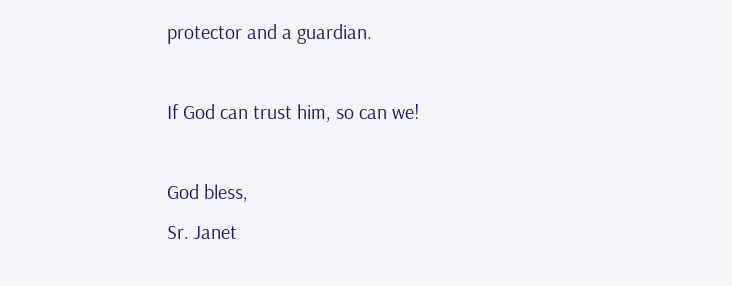protector and a guardian.

If God can trust him, so can we!

God bless,
Sr. Janet